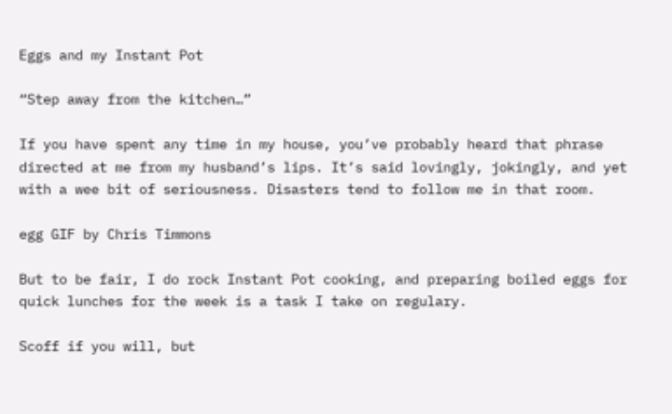Eggs and my Instant Pot

“Step away from the kitchen…”

If you have spent any time in my house, you’ve probably heard that phrase directed at me from my husband’s lips. It’s said lovingly, jokingly, and yet with a wee bit of seriousness. Disasters tend to follow me in that room.

egg GIF by Chris Timmons

But to be fair, I do rock Instant Pot cooking, and preparing boiled eggs for quick lunches for the week is a task I take on regulary.

Scoff if you will, but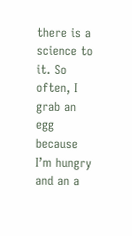there is a science to it. So often, I grab an egg because I’m hungry and an a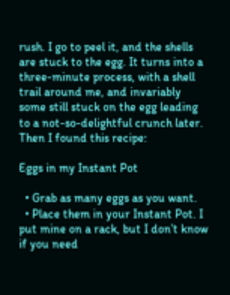rush. I go to peel it, and the shells are stuck to the egg. It turns into a three-minute process, with a shell trail around me, and invariably some still stuck on the egg leading to a not-so-delightful crunch later. Then I found this recipe:

Eggs in my Instant Pot

  • Grab as many eggs as you want.
  • Place them in your Instant Pot. I put mine on a rack, but I don’t know if you need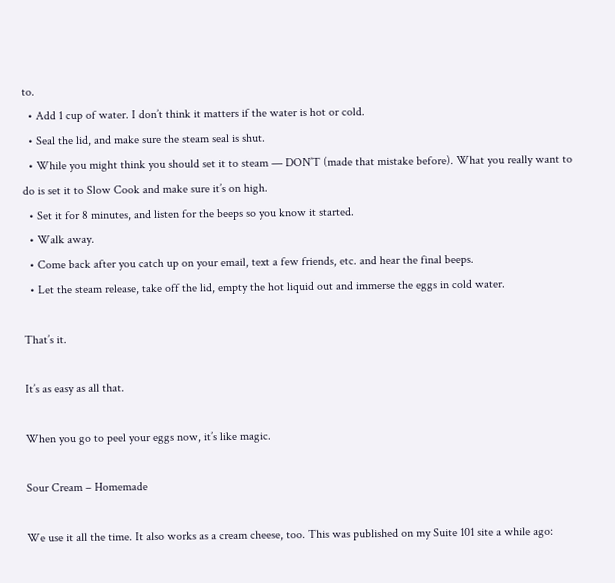to.
  • Add 1 cup of water. I don’t think it matters if the water is hot or cold.
  • Seal the lid, and make sure the steam seal is shut.
  • While you might think you should set it to steam — DON’T (made that mistake before). What you really want to do is set it to Slow Cook and make sure it’s on high.
  • Set it for 8 minutes, and listen for the beeps so you know it started.
  • Walk away.
  • Come back after you catch up on your email, text a few friends, etc. and hear the final beeps.
  • Let the steam release, take off the lid, empty the hot liquid out and immerse the eggs in cold water.

That’s it.

It’s as easy as all that.

When you go to peel your eggs now, it’s like magic.

Sour Cream – Homemade

We use it all the time. It also works as a cream cheese, too. This was published on my Suite 101 site a while ago: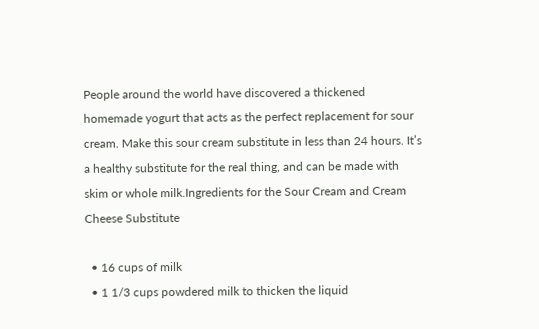People around the world have discovered a thickened homemade yogurt that acts as the perfect replacement for sour cream. Make this sour cream substitute in less than 24 hours. It’s a healthy substitute for the real thing, and can be made with skim or whole milk.Ingredients for the Sour Cream and Cream Cheese Substitute

  • 16 cups of milk
  • 1 1/3 cups powdered milk to thicken the liquid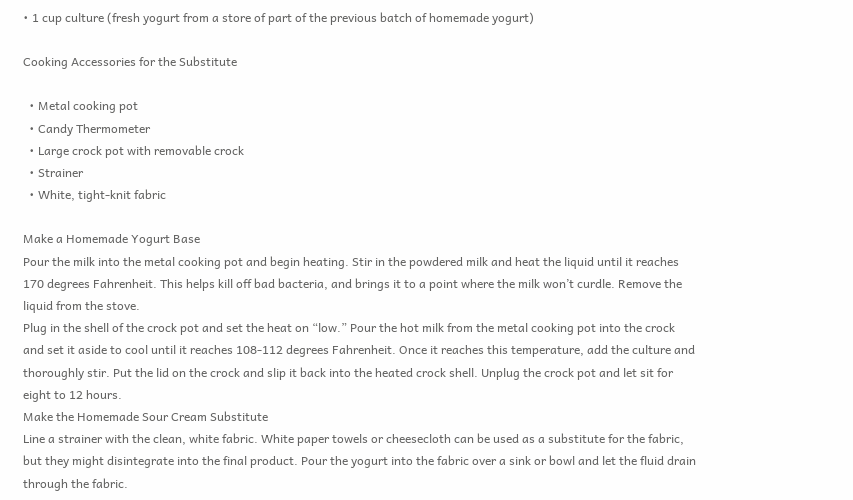• 1 cup culture (fresh yogurt from a store of part of the previous batch of homemade yogurt)

Cooking Accessories for the Substitute

  • Metal cooking pot
  • Candy Thermometer
  • Large crock pot with removable crock
  • Strainer
  • White, tight-knit fabric

Make a Homemade Yogurt Base
Pour the milk into the metal cooking pot and begin heating. Stir in the powdered milk and heat the liquid until it reaches 170 degrees Fahrenheit. This helps kill off bad bacteria, and brings it to a point where the milk won’t curdle. Remove the liquid from the stove.
Plug in the shell of the crock pot and set the heat on “low.” Pour the hot milk from the metal cooking pot into the crock and set it aside to cool until it reaches 108-112 degrees Fahrenheit. Once it reaches this temperature, add the culture and thoroughly stir. Put the lid on the crock and slip it back into the heated crock shell. Unplug the crock pot and let sit for eight to 12 hours.
Make the Homemade Sour Cream Substitute
Line a strainer with the clean, white fabric. White paper towels or cheesecloth can be used as a substitute for the fabric, but they might disintegrate into the final product. Pour the yogurt into the fabric over a sink or bowl and let the fluid drain through the fabric.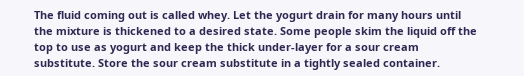The fluid coming out is called whey. Let the yogurt drain for many hours until the mixture is thickened to a desired state. Some people skim the liquid off the top to use as yogurt and keep the thick under-layer for a sour cream substitute. Store the sour cream substitute in a tightly sealed container.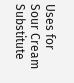Uses for Sour Cream Substitute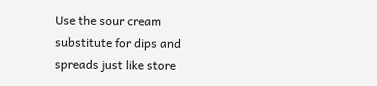Use the sour cream substitute for dips and spreads just like store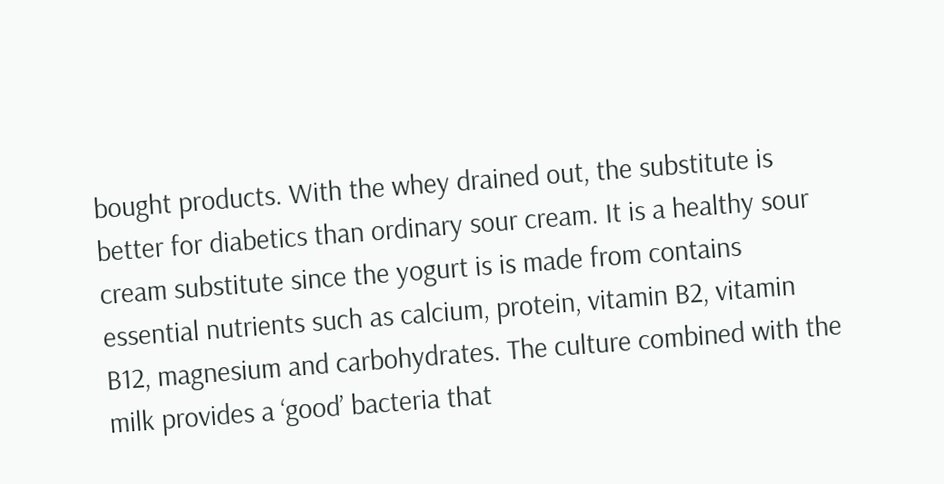bought products. With the whey drained out, the substitute is better for diabetics than ordinary sour cream. It is a healthy sour cream substitute since the yogurt is is made from contains essential nutrients such as calcium, protein, vitamin B2, vitamin B12, magnesium and carbohydrates. The culture combined with the milk provides a ‘good’ bacteria that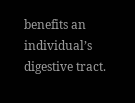benefits an individual’s digestive tract.